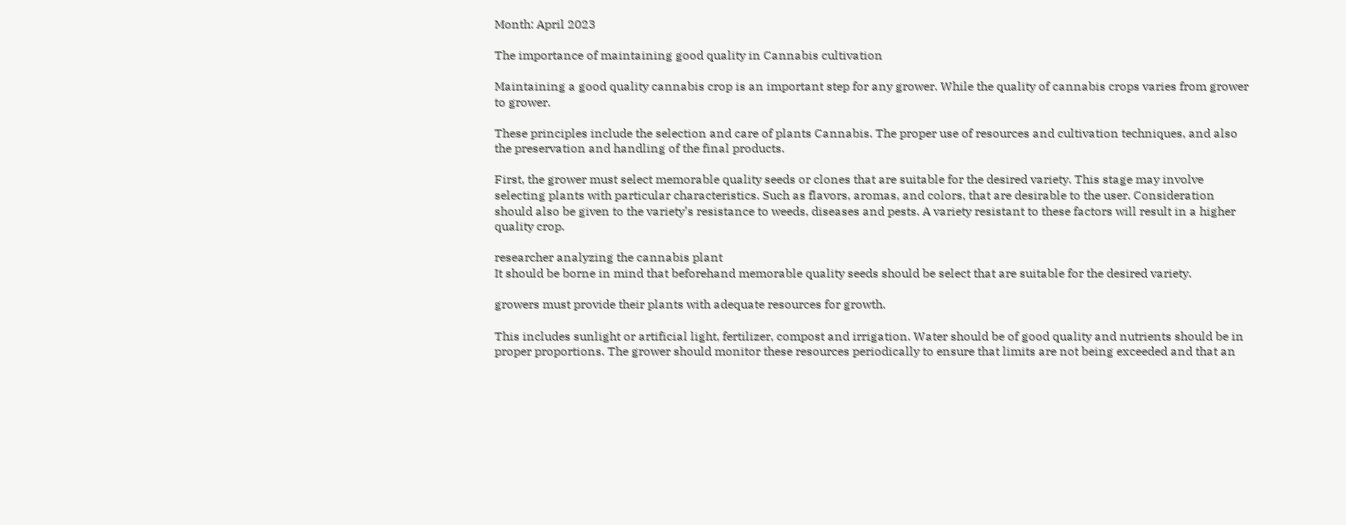Month: April 2023

The importance of maintaining good quality in Cannabis cultivation

Maintaining a good quality cannabis crop is an important step for any grower. While the quality of cannabis crops varies from grower to grower.

These principles include the selection and care of plants Cannabis. The proper use of resources and cultivation techniques, and also the preservation and handling of the final products.

First, the grower must select memorable quality seeds or clones that are suitable for the desired variety. This stage may involve selecting plants with particular characteristics. Such as flavors, aromas, and colors, that are desirable to the user. Consideration should also be given to the variety’s resistance to weeds, diseases and pests. A variety resistant to these factors will result in a higher quality crop.

researcher analyzing the cannabis plant
It should be borne in mind that beforehand memorable quality seeds should be select that are suitable for the desired variety.

growers must provide their plants with adequate resources for growth.

This includes sunlight or artificial light, fertilizer, compost and irrigation. Water should be of good quality and nutrients should be in proper proportions. The grower should monitor these resources periodically to ensure that limits are not being exceeded and that an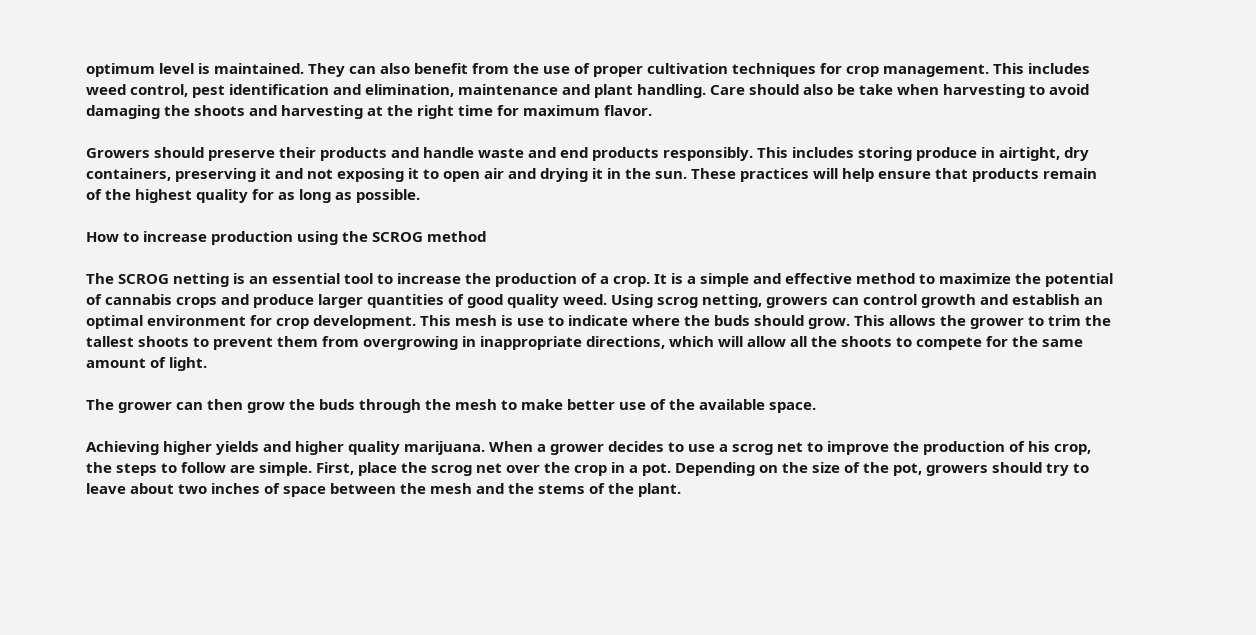optimum level is maintained. They can also benefit from the use of proper cultivation techniques for crop management. This includes weed control, pest identification and elimination, maintenance and plant handling. Care should also be take when harvesting to avoid damaging the shoots and harvesting at the right time for maximum flavor.

Growers should preserve their products and handle waste and end products responsibly. This includes storing produce in airtight, dry containers, preserving it and not exposing it to open air and drying it in the sun. These practices will help ensure that products remain of the highest quality for as long as possible.

How to increase production using the SCROG method

The SCROG netting is an essential tool to increase the production of a crop. It is a simple and effective method to maximize the potential of cannabis crops and produce larger quantities of good quality weed. Using scrog netting, growers can control growth and establish an optimal environment for crop development. This mesh is use to indicate where the buds should grow. This allows the grower to trim the tallest shoots to prevent them from overgrowing in inappropriate directions, which will allow all the shoots to compete for the same amount of light.

The grower can then grow the buds through the mesh to make better use of the available space.

Achieving higher yields and higher quality marijuana. When a grower decides to use a scrog net to improve the production of his crop, the steps to follow are simple. First, place the scrog net over the crop in a pot. Depending on the size of the pot, growers should try to leave about two inches of space between the mesh and the stems of the plant.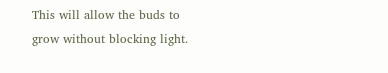This will allow the buds to grow without blocking light.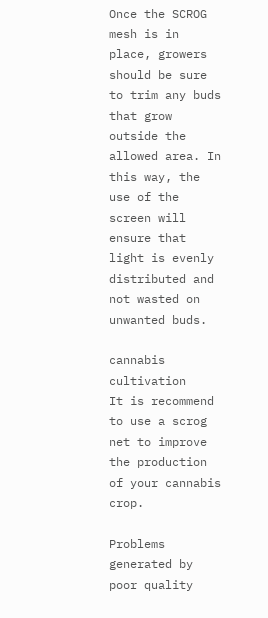Once the SCROG mesh is in place, growers should be sure to trim any buds that grow outside the allowed area. In this way, the use of the screen will ensure that light is evenly distributed and not wasted on unwanted buds.

cannabis cultivation
It is recommend to use a scrog net to improve the production of your cannabis crop.

Problems generated by poor quality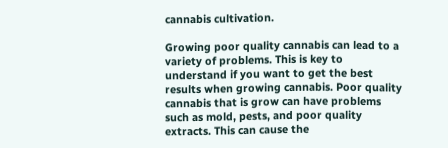cannabis cultivation.

Growing poor quality cannabis can lead to a variety of problems. This is key to understand if you want to get the best results when growing cannabis. Poor quality cannabis that is grow can have problems such as mold, pests, and poor quality extracts. This can cause the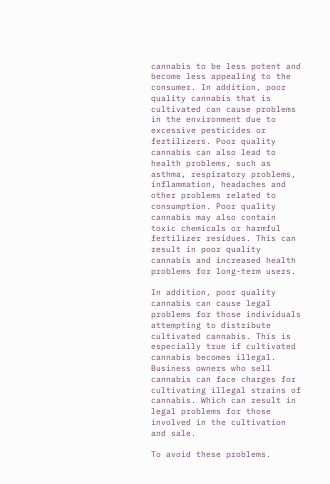cannabis to be less potent and become less appealing to the consumer. In addition, poor quality cannabis that is cultivated can cause problems in the environment due to excessive pesticides or fertilizers. Poor quality cannabis can also lead to health problems, such as asthma, respiratory problems, inflammation, headaches and other problems related to consumption. Poor quality cannabis may also contain toxic chemicals or harmful fertilizer residues. This can result in poor quality cannabis and increased health problems for long-term users.

In addition, poor quality cannabis can cause legal problems for those individuals attempting to distribute cultivated cannabis. This is especially true if cultivated cannabis becomes illegal. Business owners who sell cannabis can face charges for cultivating illegal strains of cannabis. Which can result in legal problems for those involved in the cultivation and sale.

To avoid these problems.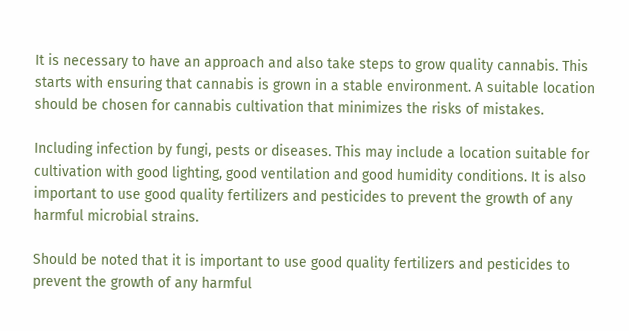It is necessary to have an approach and also take steps to grow quality cannabis. This starts with ensuring that cannabis is grown in a stable environment. A suitable location should be chosen for cannabis cultivation that minimizes the risks of mistakes.

Including infection by fungi, pests or diseases. This may include a location suitable for cultivation with good lighting, good ventilation and good humidity conditions. It is also important to use good quality fertilizers and pesticides to prevent the growth of any harmful microbial strains.

Should be noted that it is important to use good quality fertilizers and pesticides to prevent the growth of any harmful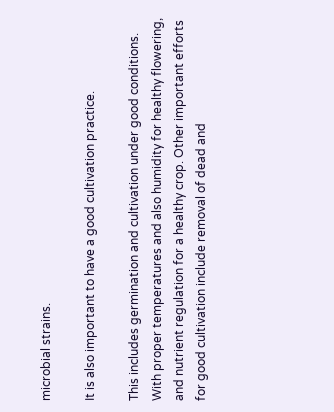microbial strains.

It is also important to have a good cultivation practice.

This includes germination and cultivation under good conditions. With proper temperatures and also humidity for healthy flowering, and nutrient regulation for a healthy crop. Other important efforts for good cultivation include removal of dead and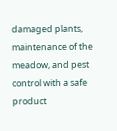damaged plants, maintenance of the meadow, and pest control with a safe product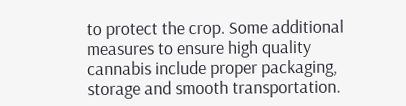to protect the crop. Some additional measures to ensure high quality cannabis include proper packaging, storage and smooth transportation.